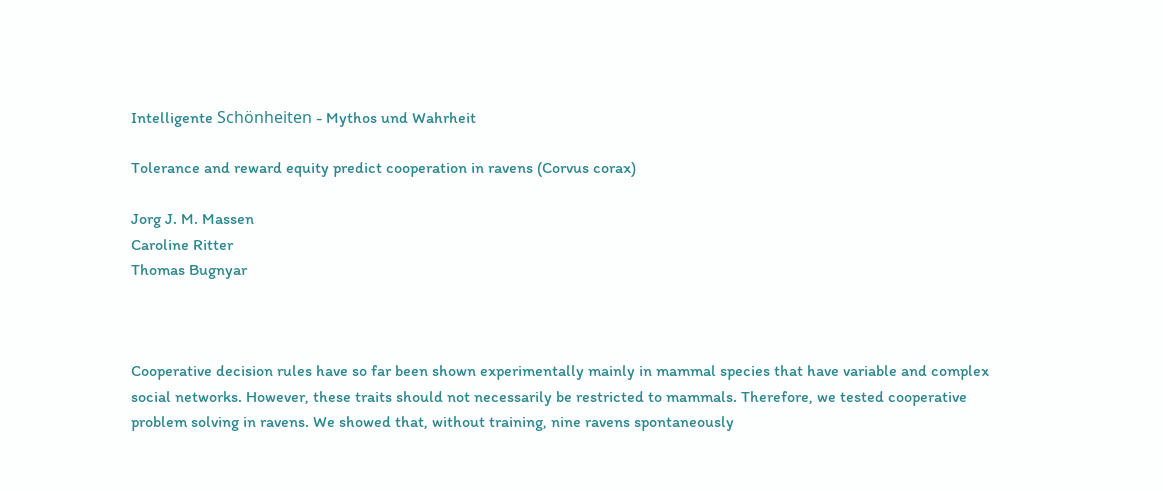Intelligente Schönheiten - Mythos und Wahrheit

Tolerance and reward equity predict cooperation in ravens (Corvus corax)

Jorg J. M. Massen
Caroline Ritter
Thomas Bugnyar



Cooperative decision rules have so far been shown experimentally mainly in mammal species that have variable and complex social networks. However, these traits should not necessarily be restricted to mammals. Therefore, we tested cooperative problem solving in ravens. We showed that, without training, nine ravens spontaneously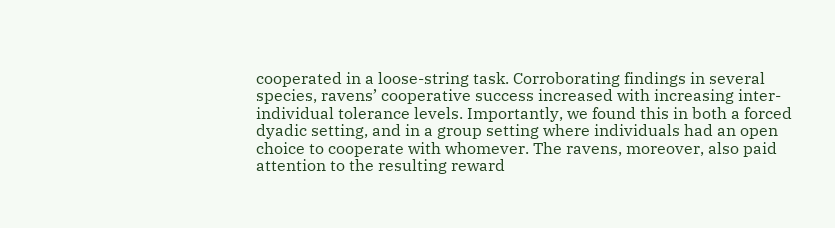cooperated in a loose-string task. Corroborating findings in several species, ravens’ cooperative success increased with increasing inter-individual tolerance levels. Importantly, we found this in both a forced dyadic setting, and in a group setting where individuals had an open choice to cooperate with whomever. The ravens, moreover, also paid attention to the resulting reward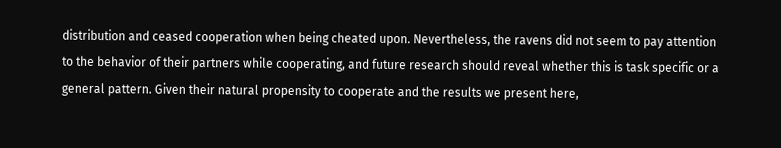distribution and ceased cooperation when being cheated upon. Nevertheless, the ravens did not seem to pay attention to the behavior of their partners while cooperating, and future research should reveal whether this is task specific or a general pattern. Given their natural propensity to cooperate and the results we present here,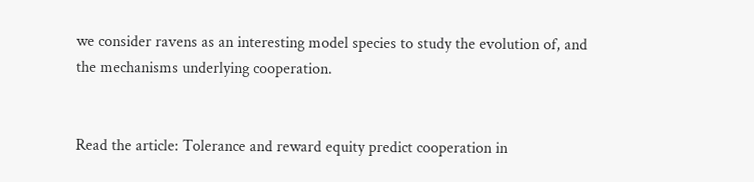we consider ravens as an interesting model species to study the evolution of, and the mechanisms underlying cooperation.


Read the article: Tolerance and reward equity predict cooperation in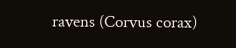ravens (Corvus corax)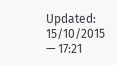Updated: 15/10/2015 — 17:21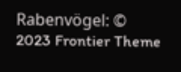Rabenvögel: © 2023 Frontier Theme